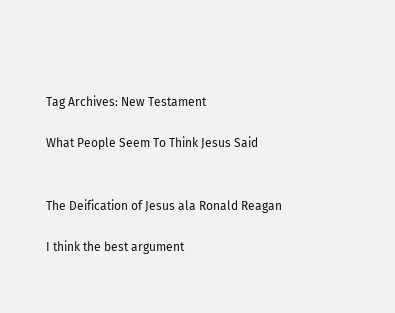Tag Archives: New Testament

What People Seem To Think Jesus Said


The Deification of Jesus ala Ronald Reagan

I think the best argument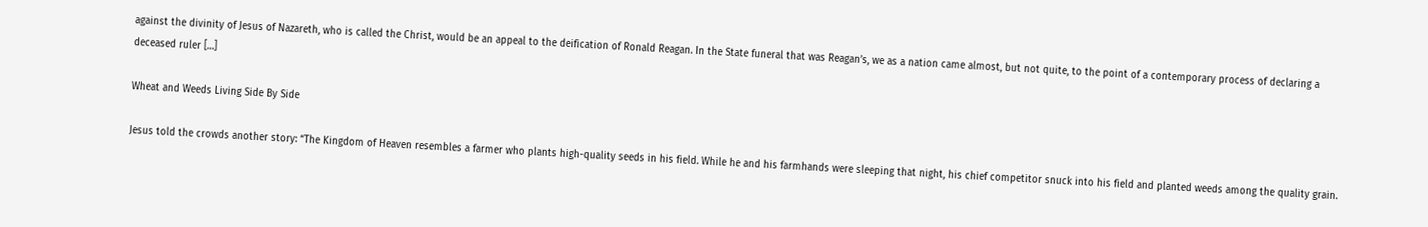against the divinity of Jesus of Nazareth, who is called the Christ, would be an appeal to the deification of Ronald Reagan. In the State funeral that was Reagan’s, we as a nation came almost, but not quite, to the point of a contemporary process of declaring a deceased ruler […]

Wheat and Weeds Living Side By Side

Jesus told the crowds another story: “The Kingdom of Heaven resembles a farmer who plants high-quality seeds in his field. While he and his farmhands were sleeping that night, his chief competitor snuck into his field and planted weeds among the quality grain.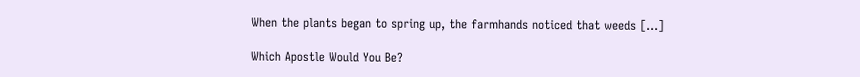When the plants began to spring up, the farmhands noticed that weeds […]

Which Apostle Would You Be?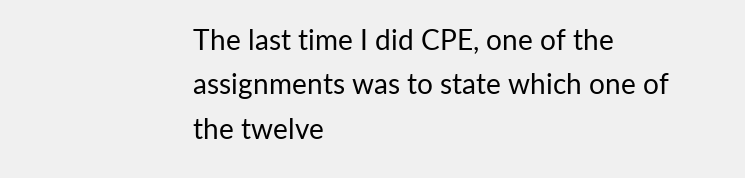The last time I did CPE, one of the assignments was to state which one of the twelve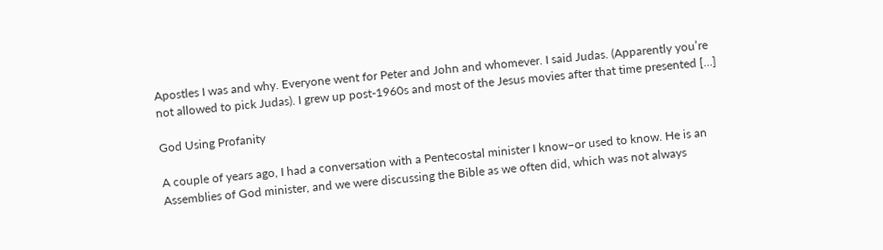Apostles I was and why. Everyone went for Peter and John and whomever. I said Judas. (Apparently you’re not allowed to pick Judas). I grew up post-1960s and most of the Jesus movies after that time presented […]

God Using Profanity

A couple of years ago, I had a conversation with a Pentecostal minister I know–or used to know. He is an Assemblies of God minister, and we were discussing the Bible as we often did, which was not always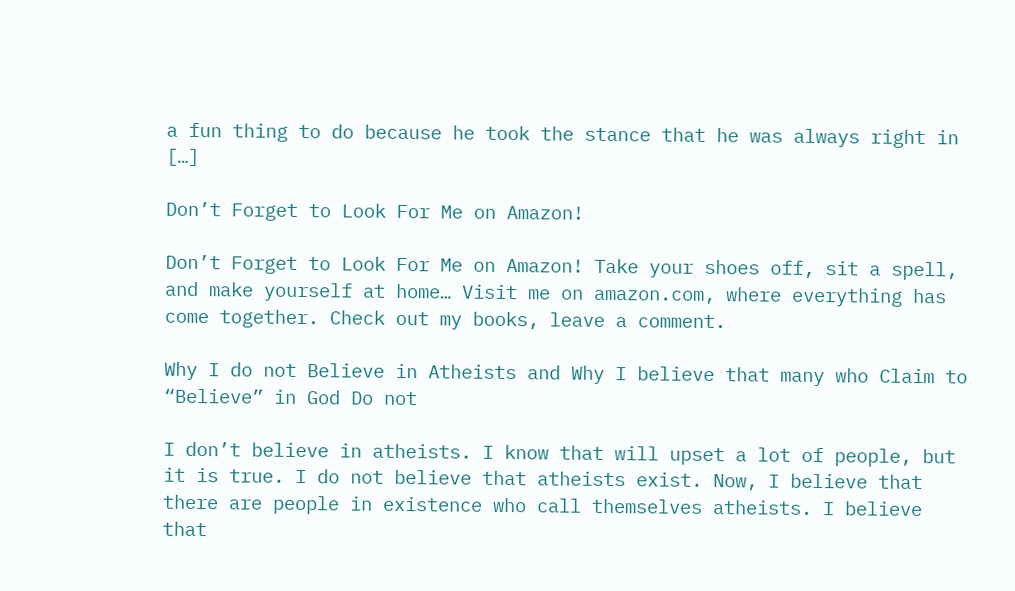a fun thing to do because he took the stance that he was always right in […]

Don’t Forget to Look For Me on Amazon!

Don’t Forget to Look For Me on Amazon! Take your shoes off, sit a spell, and make yourself at home… Visit me on amazon.com, where everything has come together. Check out my books, leave a comment.

Why I do not Believe in Atheists and Why I believe that many who Claim to “Believe” in God Do not

I don’t believe in atheists. I know that will upset a lot of people, but it is true. I do not believe that atheists exist. Now, I believe that there are people in existence who call themselves atheists. I believe that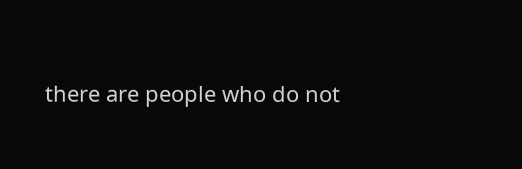there are people who do not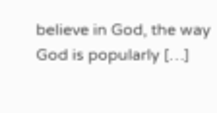believe in God, the way God is popularly […]